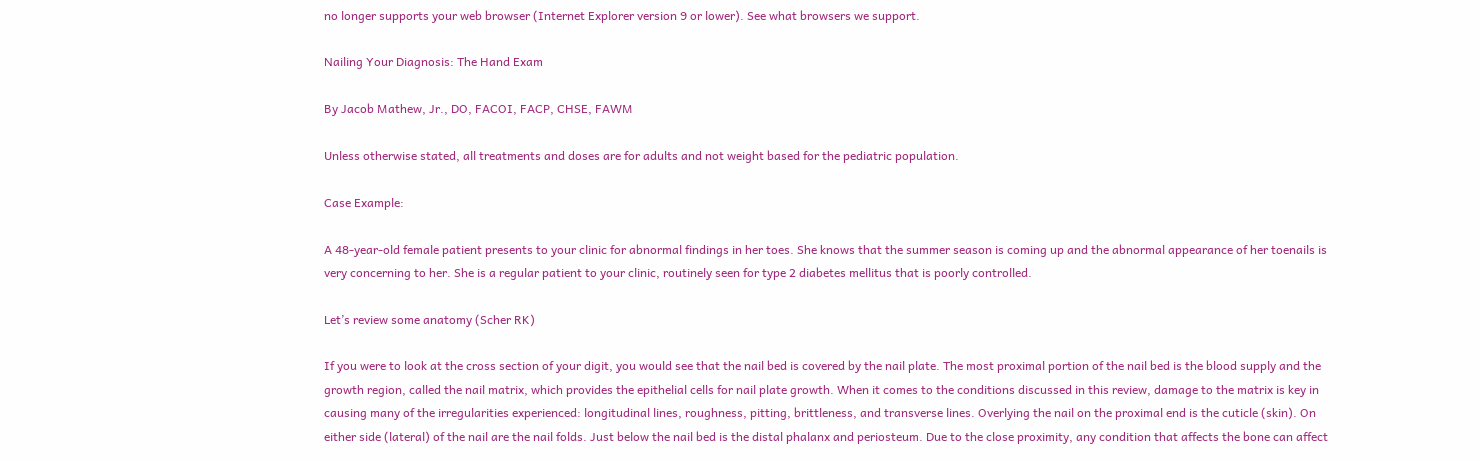no longer supports your web browser (Internet Explorer version 9 or lower). See what browsers we support.

Nailing Your Diagnosis: The Hand Exam

By Jacob Mathew, Jr., DO, FACOI, FACP, CHSE, FAWM

Unless otherwise stated, all treatments and doses are for adults and not weight based for the pediatric population.

Case Example:

A 48-year-old female patient presents to your clinic for abnormal findings in her toes. She knows that the summer season is coming up and the abnormal appearance of her toenails is very concerning to her. She is a regular patient to your clinic, routinely seen for type 2 diabetes mellitus that is poorly controlled.

Let’s review some anatomy (Scher RK)

If you were to look at the cross section of your digit, you would see that the nail bed is covered by the nail plate. The most proximal portion of the nail bed is the blood supply and the growth region, called the nail matrix, which provides the epithelial cells for nail plate growth. When it comes to the conditions discussed in this review, damage to the matrix is key in causing many of the irregularities experienced: longitudinal lines, roughness, pitting, brittleness, and transverse lines. Overlying the nail on the proximal end is the cuticle (skin). On either side (lateral) of the nail are the nail folds. Just below the nail bed is the distal phalanx and periosteum. Due to the close proximity, any condition that affects the bone can affect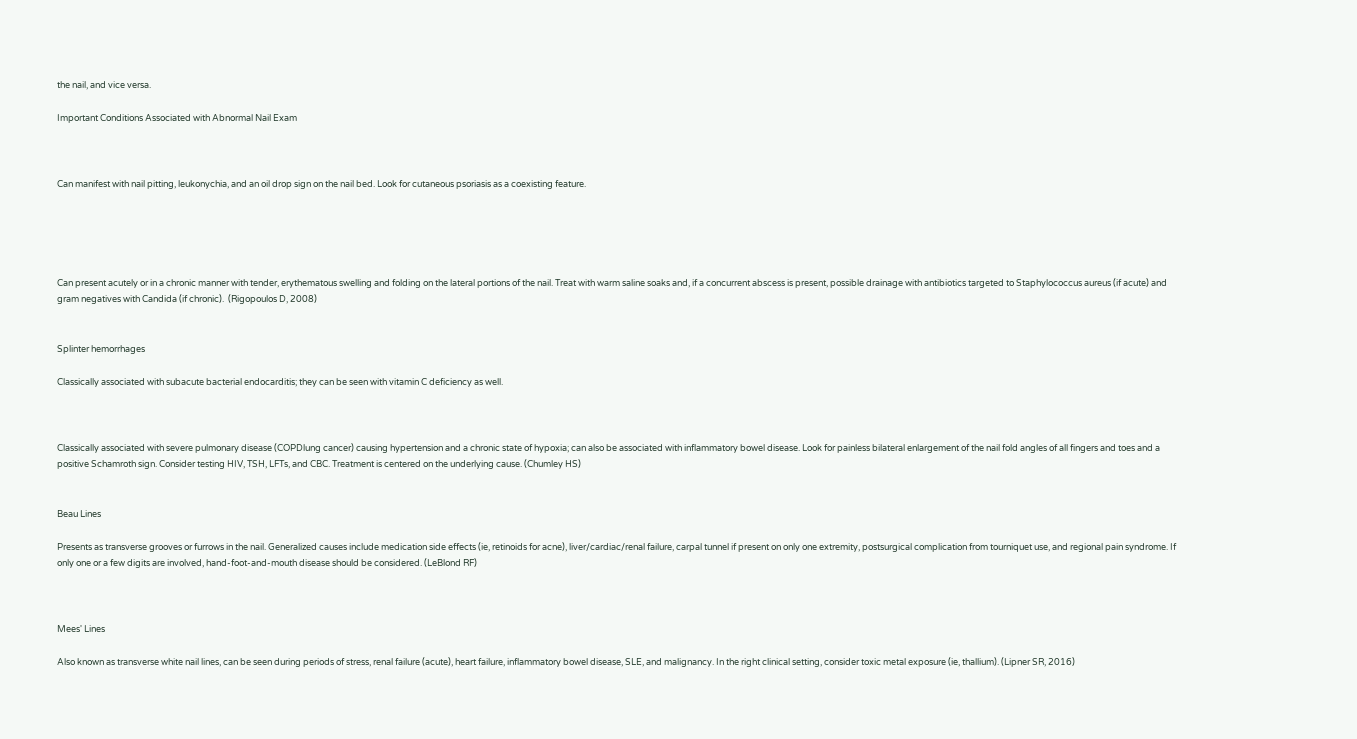the nail, and vice versa.

Important Conditions Associated with Abnormal Nail Exam



Can manifest with nail pitting, leukonychia, and an oil drop sign on the nail bed. Look for cutaneous psoriasis as a coexisting feature.





Can present acutely or in a chronic manner with tender, erythematous swelling and folding on the lateral portions of the nail. Treat with warm saline soaks and, if a concurrent abscess is present, possible drainage with antibiotics targeted to Staphylococcus aureus (if acute) and gram negatives with Candida (if chronic).  (Rigopoulos D, 2008)


Splinter hemorrhages

Classically associated with subacute bacterial endocarditis; they can be seen with vitamin C deficiency as well.



Classically associated with severe pulmonary disease (COPDlung cancer) causing hypertension and a chronic state of hypoxia; can also be associated with inflammatory bowel disease. Look for painless bilateral enlargement of the nail fold angles of all fingers and toes and a positive Schamroth sign. Consider testing HIV, TSH, LFTs, and CBC. Treatment is centered on the underlying cause. (Chumley HS)


Beau Lines

Presents as transverse grooves or furrows in the nail. Generalized causes include medication side effects (ie, retinoids for acne), liver/cardiac/renal failure, carpal tunnel if present on only one extremity, postsurgical complication from tourniquet use, and regional pain syndrome. If only one or a few digits are involved, hand-foot-and-mouth disease should be considered. (LeBlond RF)



Mees' Lines

Also known as transverse white nail lines, can be seen during periods of stress, renal failure (acute), heart failure, inflammatory bowel disease, SLE, and malignancy. In the right clinical setting, consider toxic metal exposure (ie, thallium). (Lipner SR, 2016)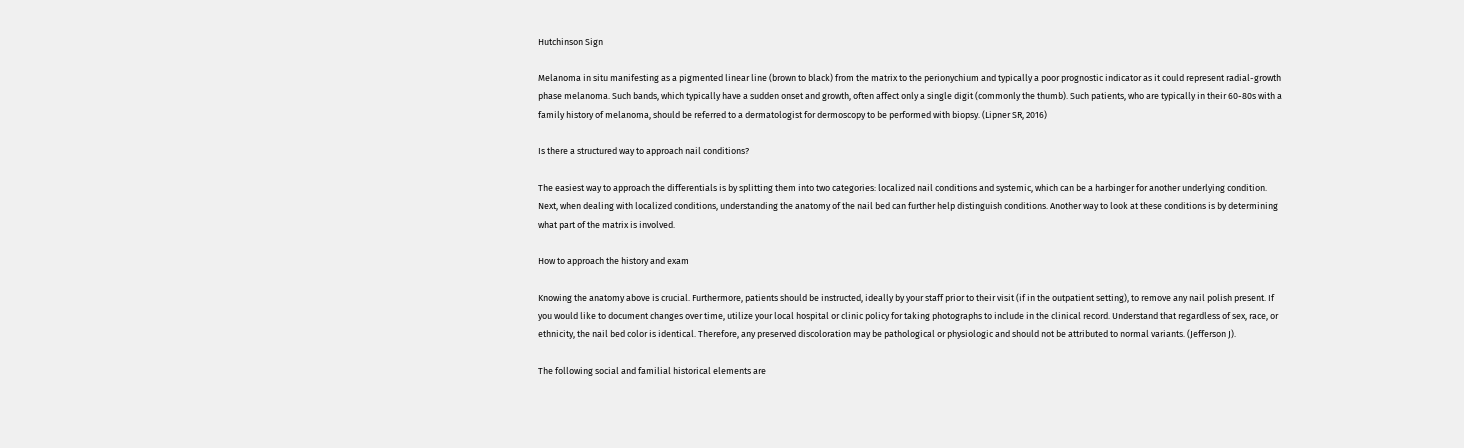Hutchinson Sign

Melanoma in situ manifesting as a pigmented linear line (brown to black) from the matrix to the perionychium and typically a poor prognostic indicator as it could represent radial-growth phase melanoma. Such bands, which typically have a sudden onset and growth, often affect only a single digit (commonly the thumb). Such patients, who are typically in their 60-80s with a family history of melanoma, should be referred to a dermatologist for dermoscopy to be performed with biopsy. (Lipner SR, 2016)

Is there a structured way to approach nail conditions?

The easiest way to approach the differentials is by splitting them into two categories: localized nail conditions and systemic, which can be a harbinger for another underlying condition. Next, when dealing with localized conditions, understanding the anatomy of the nail bed can further help distinguish conditions. Another way to look at these conditions is by determining what part of the matrix is involved.

How to approach the history and exam

Knowing the anatomy above is crucial. Furthermore, patients should be instructed, ideally by your staff prior to their visit (if in the outpatient setting), to remove any nail polish present. If you would like to document changes over time, utilize your local hospital or clinic policy for taking photographs to include in the clinical record. Understand that regardless of sex, race, or ethnicity, the nail bed color is identical. Therefore, any preserved discoloration may be pathological or physiologic and should not be attributed to normal variants. (Jefferson J).

The following social and familial historical elements are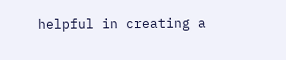helpful in creating a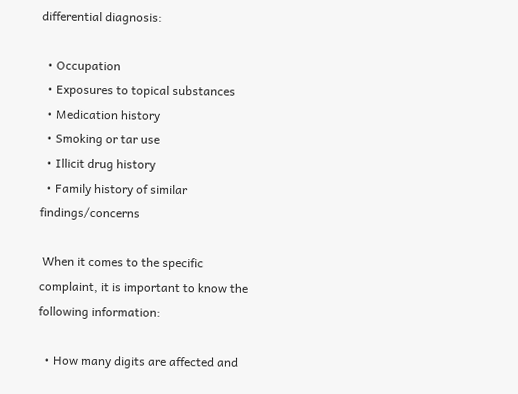differential diagnosis:

  • Occupation
  • Exposures to topical substances
  • Medication history
  • Smoking or tar use
  • Illicit drug history
  • Family history of similar findings/concerns

 When it comes to the specific complaint, it is important to know the following information:

  • How many digits are affected and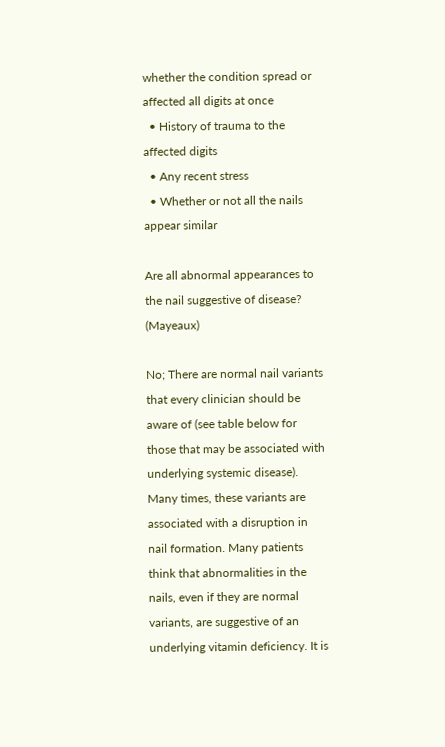whether the condition spread or affected all digits at once
  • History of trauma to the affected digits
  • Any recent stress
  • Whether or not all the nails appear similar

Are all abnormal appearances to the nail suggestive of disease? (Mayeaux)

No; There are normal nail variants that every clinician should be aware of (see table below for those that may be associated with underlying systemic disease). Many times, these variants are associated with a disruption in nail formation. Many patients think that abnormalities in the nails, even if they are normal variants, are suggestive of an underlying vitamin deficiency. It is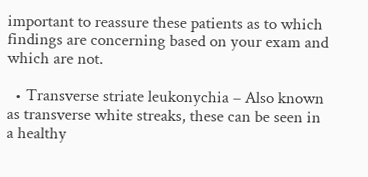important to reassure these patients as to which findings are concerning based on your exam and which are not.

  • Transverse striate leukonychia – Also known as transverse white streaks, these can be seen in a healthy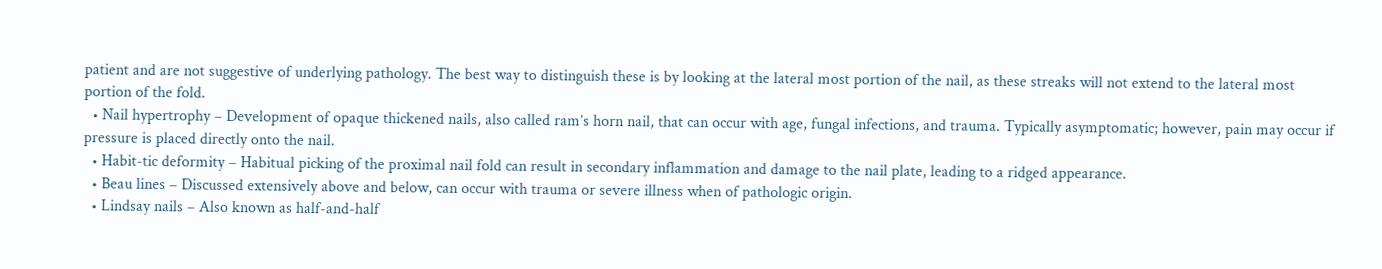patient and are not suggestive of underlying pathology. The best way to distinguish these is by looking at the lateral most portion of the nail, as these streaks will not extend to the lateral most portion of the fold.
  • Nail hypertrophy – Development of opaque thickened nails, also called ram’s horn nail, that can occur with age, fungal infections, and trauma. Typically asymptomatic; however, pain may occur if pressure is placed directly onto the nail.
  • Habit-tic deformity – Habitual picking of the proximal nail fold can result in secondary inflammation and damage to the nail plate, leading to a ridged appearance.
  • Beau lines – Discussed extensively above and below, can occur with trauma or severe illness when of pathologic origin.
  • Lindsay nails – Also known as half-and-half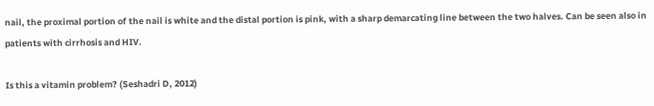nail, the proximal portion of the nail is white and the distal portion is pink, with a sharp demarcating line between the two halves. Can be seen also in patients with cirrhosis and HIV.

Is this a vitamin problem? (Seshadri D, 2012)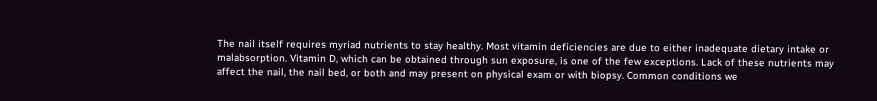The nail itself requires myriad nutrients to stay healthy. Most vitamin deficiencies are due to either inadequate dietary intake or malabsorption. Vitamin D, which can be obtained through sun exposure, is one of the few exceptions. Lack of these nutrients may affect the nail, the nail bed, or both and may present on physical exam or with biopsy. Common conditions we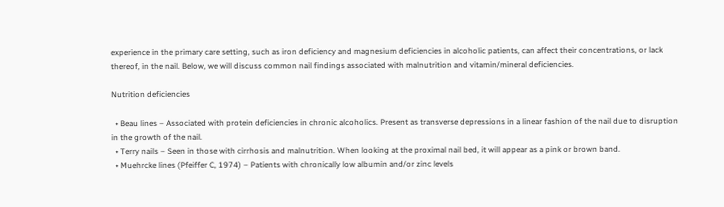experience in the primary care setting, such as iron deficiency and magnesium deficiencies in alcoholic patients, can affect their concentrations, or lack thereof, in the nail. Below, we will discuss common nail findings associated with malnutrition and vitamin/mineral deficiencies.

Nutrition deficiencies

  • Beau lines – Associated with protein deficiencies in chronic alcoholics. Present as transverse depressions in a linear fashion of the nail due to disruption in the growth of the nail.
  • Terry nails – Seen in those with cirrhosis and malnutrition. When looking at the proximal nail bed, it will appear as a pink or brown band.
  • Muehrcke lines (Pfeiffer C, 1974) – Patients with chronically low albumin and/or zinc levels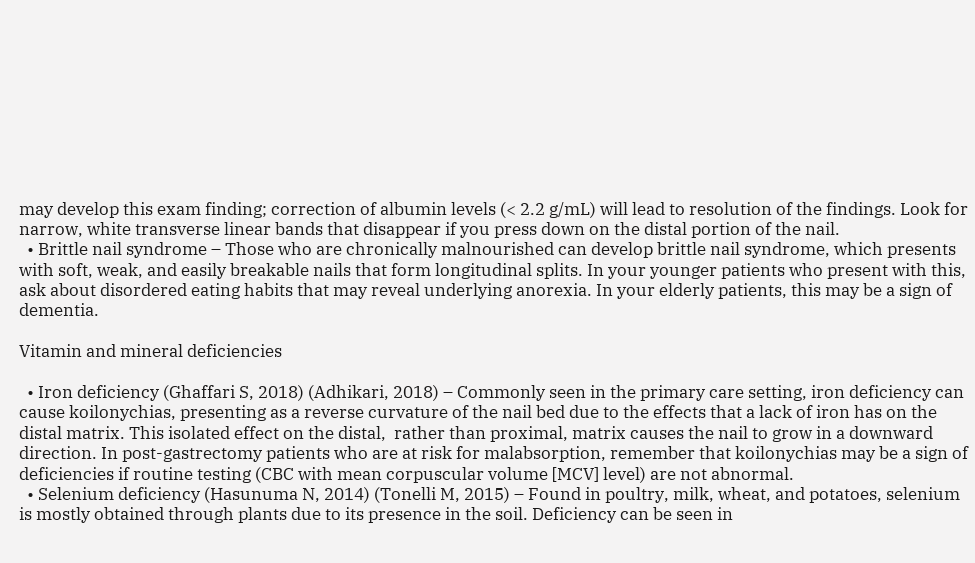may develop this exam finding; correction of albumin levels (< 2.2 g/mL) will lead to resolution of the findings. Look for narrow, white transverse linear bands that disappear if you press down on the distal portion of the nail.
  • Brittle nail syndrome – Those who are chronically malnourished can develop brittle nail syndrome, which presents with soft, weak, and easily breakable nails that form longitudinal splits. In your younger patients who present with this, ask about disordered eating habits that may reveal underlying anorexia. In your elderly patients, this may be a sign of dementia.

Vitamin and mineral deficiencies

  • Iron deficiency (Ghaffari S, 2018) (Adhikari, 2018) – Commonly seen in the primary care setting, iron deficiency can cause koilonychias, presenting as a reverse curvature of the nail bed due to the effects that a lack of iron has on the distal matrix. This isolated effect on the distal,  rather than proximal, matrix causes the nail to grow in a downward direction. In post-gastrectomy patients who are at risk for malabsorption, remember that koilonychias may be a sign of deficiencies if routine testing (CBC with mean corpuscular volume [MCV] level) are not abnormal.
  • Selenium deficiency (Hasunuma N, 2014) (Tonelli M, 2015) – Found in poultry, milk, wheat, and potatoes, selenium is mostly obtained through plants due to its presence in the soil. Deficiency can be seen in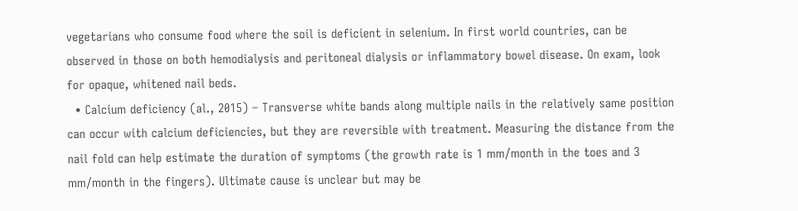vegetarians who consume food where the soil is deficient in selenium. In first world countries, can be observed in those on both hemodialysis and peritoneal dialysis or inflammatory bowel disease. On exam, look for opaque, whitened nail beds.
  • Calcium deficiency (al., 2015) – Transverse white bands along multiple nails in the relatively same position can occur with calcium deficiencies, but they are reversible with treatment. Measuring the distance from the nail fold can help estimate the duration of symptoms (the growth rate is 1 mm/month in the toes and 3 mm/month in the fingers). Ultimate cause is unclear but may be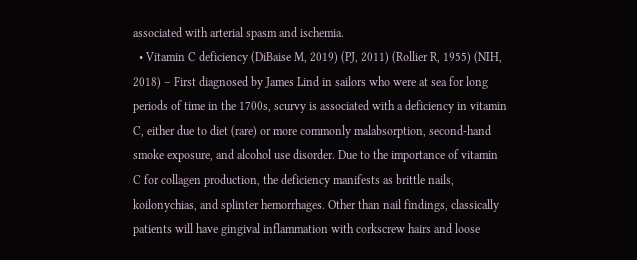associated with arterial spasm and ischemia.
  • Vitamin C deficiency (DiBaise M, 2019) (PJ, 2011) (Rollier R, 1955) (NIH, 2018) – First diagnosed by James Lind in sailors who were at sea for long periods of time in the 1700s, scurvy is associated with a deficiency in vitamin C, either due to diet (rare) or more commonly malabsorption, second-hand smoke exposure, and alcohol use disorder. Due to the importance of vitamin C for collagen production, the deficiency manifests as brittle nails, koilonychias, and splinter hemorrhages. Other than nail findings, classically patients will have gingival inflammation with corkscrew hairs and loose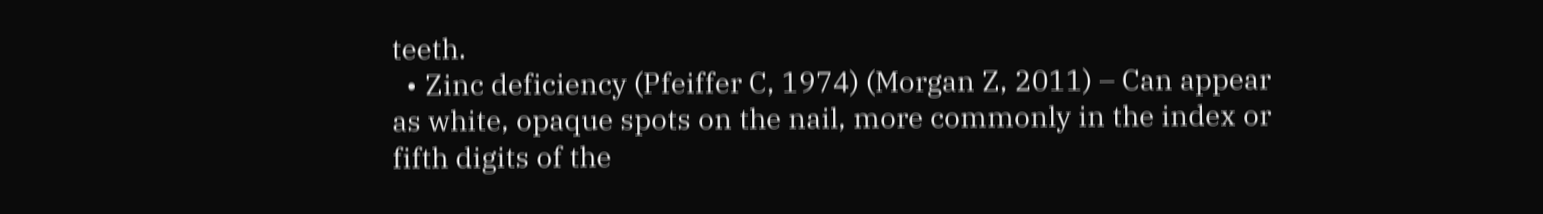teeth.
  • Zinc deficiency (Pfeiffer C, 1974) (Morgan Z, 2011) – Can appear as white, opaque spots on the nail, more commonly in the index or fifth digits of the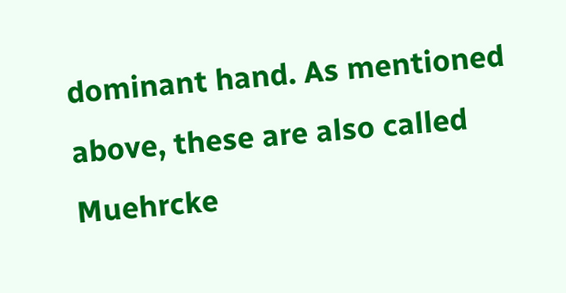dominant hand. As mentioned above, these are also called Muehrcke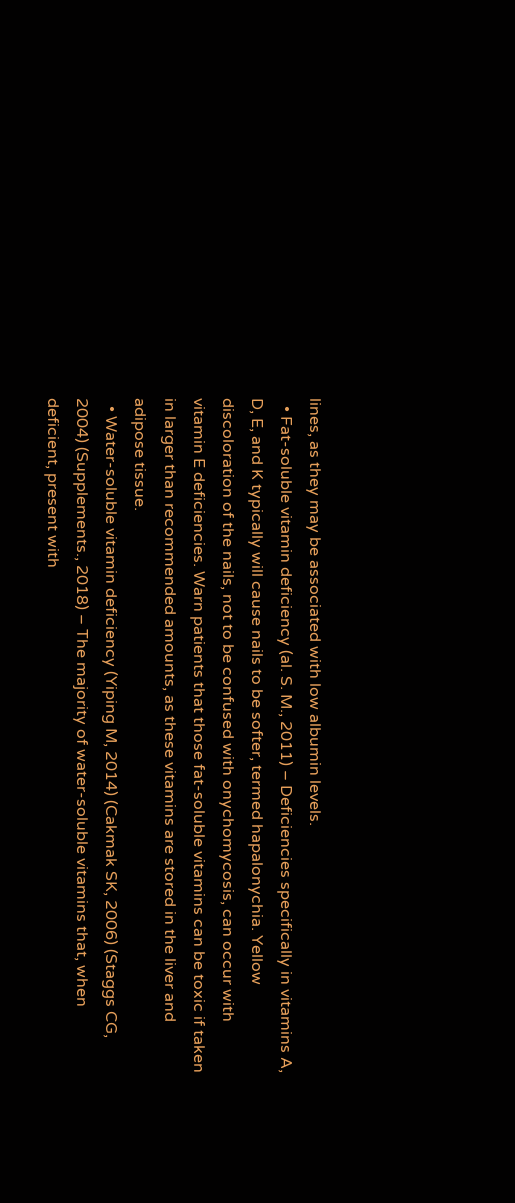lines, as they may be associated with low albumin levels.
  • Fat-soluble vitamin deficiency (al. S. M., 2011) – Deficiencies specifically in vitamins A, D, E, and K typically will cause nails to be softer, termed hapalonychia. Yellow discoloration of the nails, not to be confused with onychomycosis, can occur with vitamin E deficiencies. Warn patients that those fat-soluble vitamins can be toxic if taken in larger than recommended amounts, as these vitamins are stored in the liver and adipose tissue.
  • Water-soluble vitamin deficiency (Yiping M, 2014) (Cakmak SK, 2006) (Staggs CG, 2004) (Supplements., 2018) – The majority of water-soluble vitamins that, when deficient, present with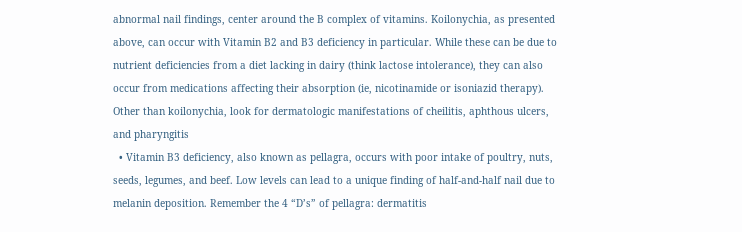abnormal nail findings, center around the B complex of vitamins. Koilonychia, as presented above, can occur with Vitamin B2 and B3 deficiency in particular. While these can be due to nutrient deficiencies from a diet lacking in dairy (think lactose intolerance), they can also occur from medications affecting their absorption (ie, nicotinamide or isoniazid therapy). Other than koilonychia, look for dermatologic manifestations of cheilitis, aphthous ulcers, and pharyngitis
  • Vitamin B3 deficiency, also known as pellagra, occurs with poor intake of poultry, nuts, seeds, legumes, and beef. Low levels can lead to a unique finding of half-and-half nail due to melanin deposition. Remember the 4 “D’s” of pellagra: dermatitis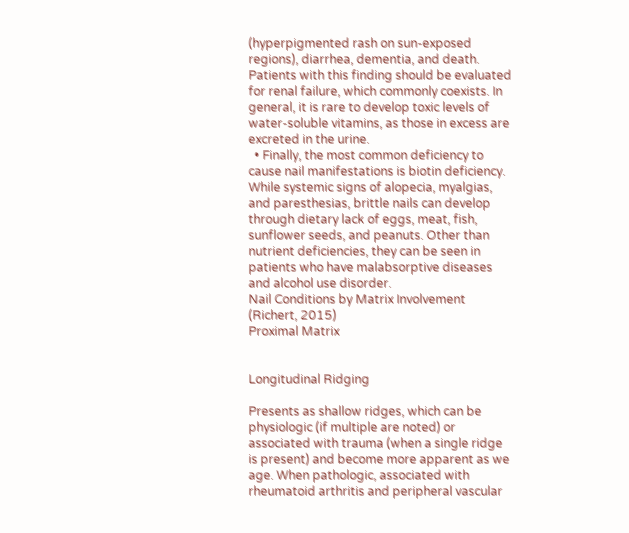(hyperpigmented rash on sun-exposed regions), diarrhea, dementia, and death. Patients with this finding should be evaluated for renal failure, which commonly coexists. In general, it is rare to develop toxic levels of water-soluble vitamins, as those in excess are excreted in the urine.
  • Finally, the most common deficiency to cause nail manifestations is biotin deficiency. While systemic signs of alopecia, myalgias, and paresthesias, brittle nails can develop through dietary lack of eggs, meat, fish, sunflower seeds, and peanuts. Other than nutrient deficiencies, they can be seen in patients who have malabsorptive diseases and alcohol use disorder.
Nail Conditions by Matrix Involvement (Richert, 2015)
Proximal Matrix


Longitudinal Ridging

Presents as shallow ridges, which can be physiologic (if multiple are noted) or associated with trauma (when a single ridge is present) and become more apparent as we age. When pathologic, associated with rheumatoid arthritis and peripheral vascular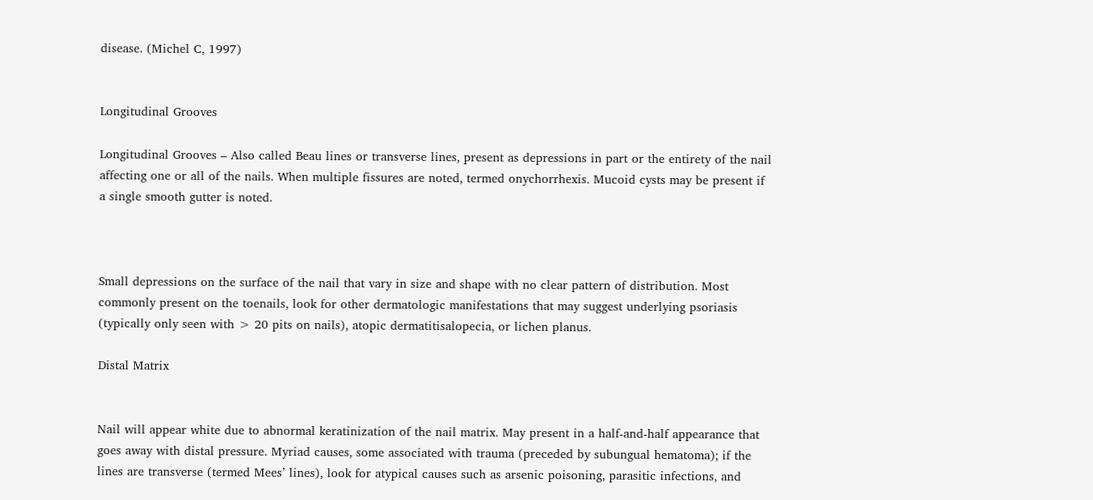disease. (Michel C, 1997)


Longitudinal Grooves

Longitudinal Grooves – Also called Beau lines or transverse lines, present as depressions in part or the entirety of the nail affecting one or all of the nails. When multiple fissures are noted, termed onychorrhexis. Mucoid cysts may be present if a single smooth gutter is noted.



Small depressions on the surface of the nail that vary in size and shape with no clear pattern of distribution. Most commonly present on the toenails, look for other dermatologic manifestations that may suggest underlying psoriasis (typically only seen with > 20 pits on nails), atopic dermatitisalopecia, or lichen planus.

Distal Matrix


Nail will appear white due to abnormal keratinization of the nail matrix. May present in a half-and-half appearance that goes away with distal pressure. Myriad causes, some associated with trauma (preceded by subungual hematoma); if the lines are transverse (termed Mees’ lines), look for atypical causes such as arsenic poisoning, parasitic infections, and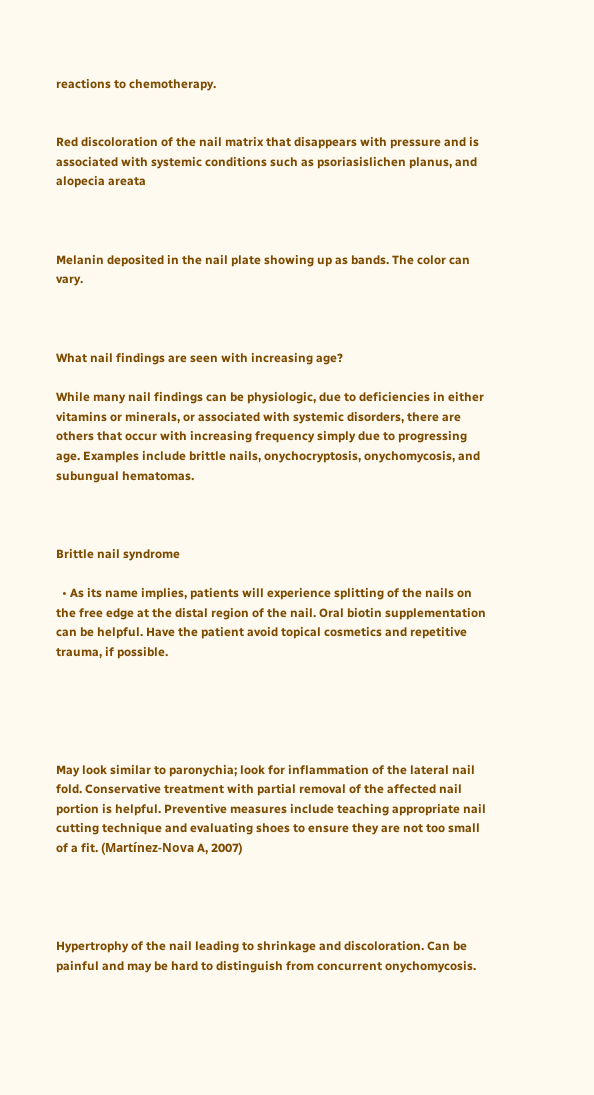reactions to chemotherapy.


Red discoloration of the nail matrix that disappears with pressure and is associated with systemic conditions such as psoriasislichen planus, and alopecia areata



Melanin deposited in the nail plate showing up as bands. The color can vary.



What nail findings are seen with increasing age?

While many nail findings can be physiologic, due to deficiencies in either vitamins or minerals, or associated with systemic disorders, there are others that occur with increasing frequency simply due to progressing age. Examples include brittle nails, onychocryptosis, onychomycosis, and subungual hematomas.



Brittle nail syndrome

  • As its name implies, patients will experience splitting of the nails on the free edge at the distal region of the nail. Oral biotin supplementation can be helpful. Have the patient avoid topical cosmetics and repetitive trauma, if possible.





May look similar to paronychia; look for inflammation of the lateral nail fold. Conservative treatment with partial removal of the affected nail portion is helpful. Preventive measures include teaching appropriate nail cutting technique and evaluating shoes to ensure they are not too small of a fit. (Martínez-Nova A, 2007)




Hypertrophy of the nail leading to shrinkage and discoloration. Can be painful and may be hard to distinguish from concurrent onychomycosis.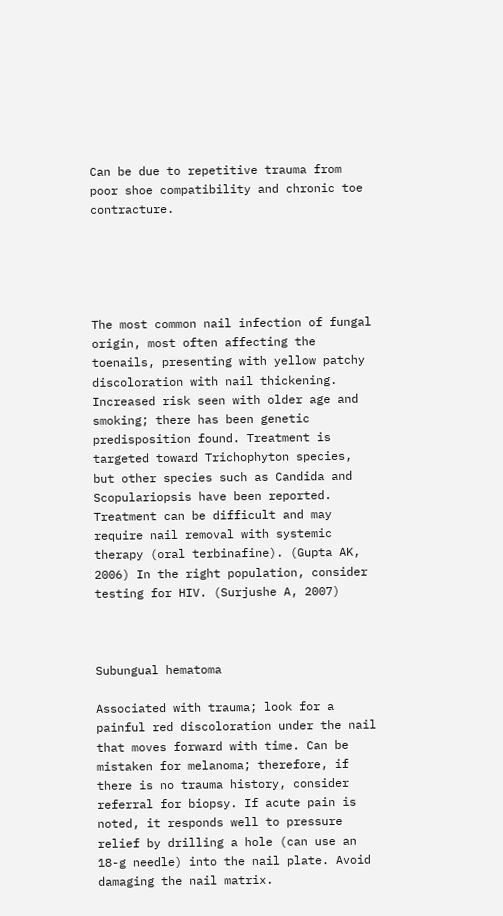Can be due to repetitive trauma from poor shoe compatibility and chronic toe contracture.





The most common nail infection of fungal origin, most often affecting the toenails, presenting with yellow patchy discoloration with nail thickening. Increased risk seen with older age and smoking; there has been genetic predisposition found. Treatment is targeted toward Trichophyton species, but other species such as Candida and Scopulariopsis have been reported. Treatment can be difficult and may require nail removal with systemic therapy (oral terbinafine). (Gupta AK, 2006) In the right population, consider testing for HIV. (Surjushe A, 2007)



Subungual hematoma

Associated with trauma; look for a painful red discoloration under the nail that moves forward with time. Can be mistaken for melanoma; therefore, if there is no trauma history, consider referral for biopsy. If acute pain is noted, it responds well to pressure relief by drilling a hole (can use an 18-g needle) into the nail plate. Avoid damaging the nail matrix.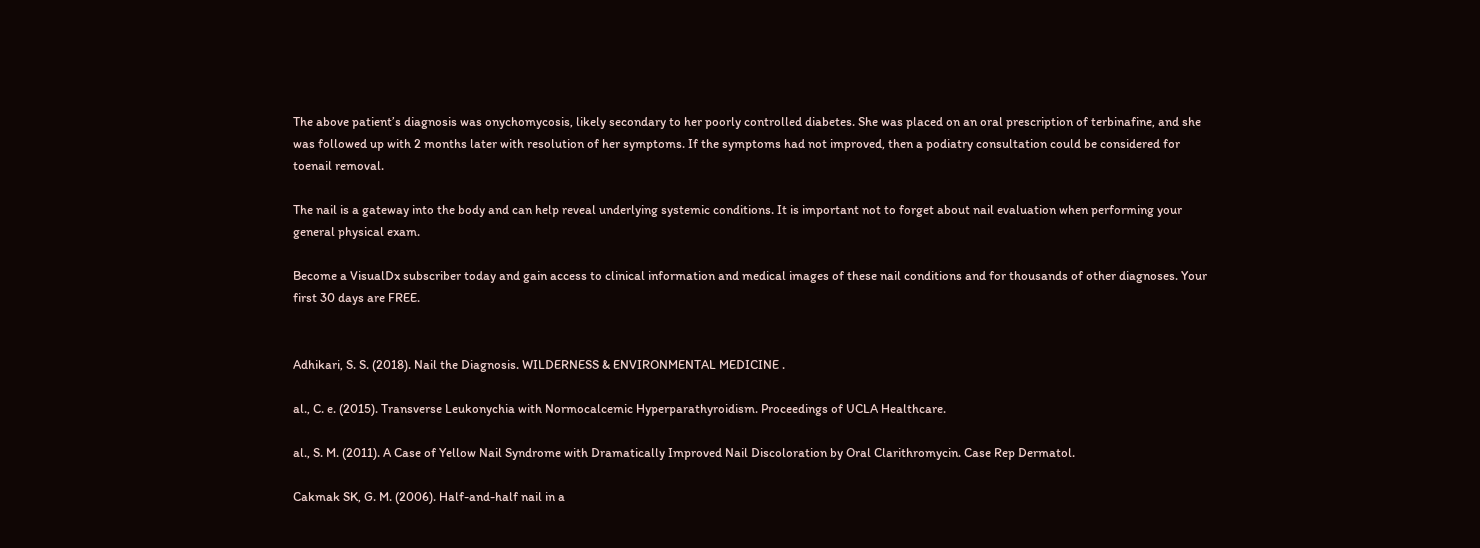The above patient’s diagnosis was onychomycosis, likely secondary to her poorly controlled diabetes. She was placed on an oral prescription of terbinafine, and she was followed up with 2 months later with resolution of her symptoms. If the symptoms had not improved, then a podiatry consultation could be considered for toenail removal.

The nail is a gateway into the body and can help reveal underlying systemic conditions. It is important not to forget about nail evaluation when performing your general physical exam.

Become a VisualDx subscriber today and gain access to clinical information and medical images of these nail conditions and for thousands of other diagnoses. Your first 30 days are FREE.


Adhikari, S. S. (2018). Nail the Diagnosis. WILDERNESS & ENVIRONMENTAL MEDICINE .

al., C. e. (2015). Transverse Leukonychia with Normocalcemic Hyperparathyroidism. Proceedings of UCLA Healthcare.

al., S. M. (2011). A Case of Yellow Nail Syndrome with Dramatically Improved Nail Discoloration by Oral Clarithromycin. Case Rep Dermatol.

Cakmak SK, G. M. (2006). Half-and-half nail in a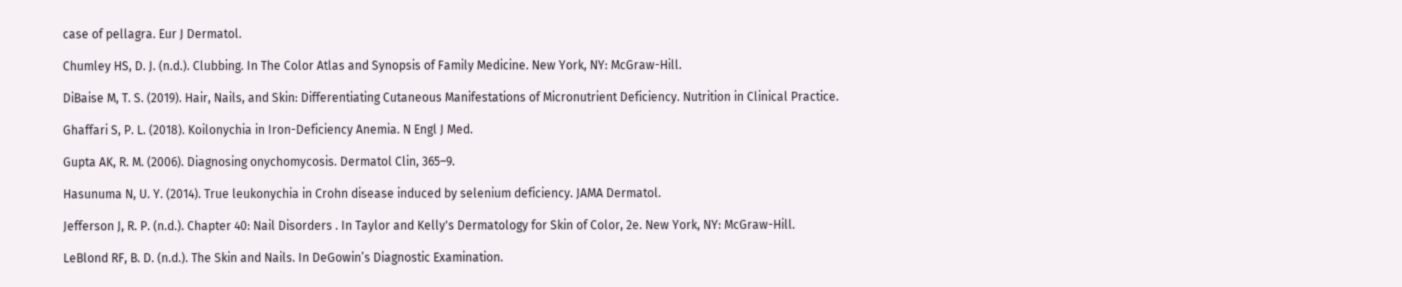case of pellagra. Eur J Dermatol.

Chumley HS, D. J. (n.d.). Clubbing. In The Color Atlas and Synopsis of Family Medicine. New York, NY: McGraw-Hill.

DiBaise M, T. S. (2019). Hair, Nails, and Skin: Differentiating Cutaneous Manifestations of Micronutrient Deficiency. Nutrition in Clinical Practice.

Ghaffari S, P. L. (2018). Koilonychia in Iron-Deficiency Anemia. N Engl J Med.

Gupta AK, R. M. (2006). Diagnosing onychomycosis. Dermatol Clin, 365–9.

Hasunuma N, U. Y. (2014). True leukonychia in Crohn disease induced by selenium deficiency. JAMA Dermatol.

Jefferson J, R. P. (n.d.). Chapter 40: Nail Disorders . In Taylor and Kelly's Dermatology for Skin of Color, 2e. New York, NY: McGraw-Hill.

LeBlond RF, B. D. (n.d.). The Skin and Nails. In DeGowin’s Diagnostic Examination.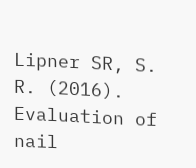Lipner SR, S. R. (2016). Evaluation of nail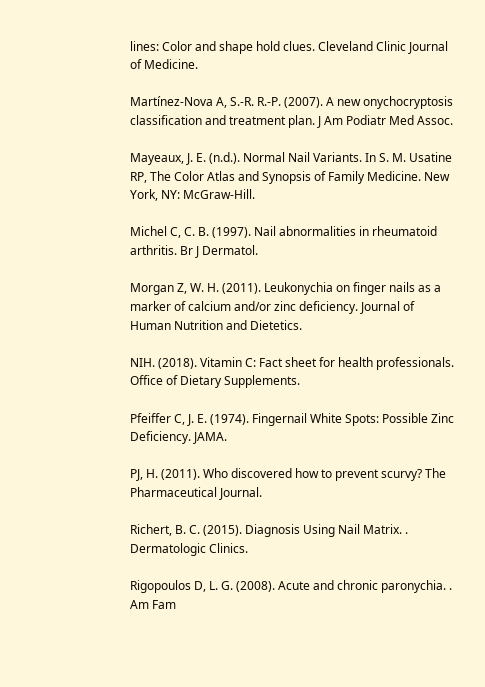lines: Color and shape hold clues. Cleveland Clinic Journal of Medicine.

Martínez-Nova A, S.-R. R.-P. (2007). A new onychocryptosis classification and treatment plan. J Am Podiatr Med Assoc.

Mayeaux, J. E. (n.d.). Normal Nail Variants. In S. M. Usatine RP, The Color Atlas and Synopsis of Family Medicine. New York, NY: McGraw-Hill.

Michel C, C. B. (1997). Nail abnormalities in rheumatoid arthritis. Br J Dermatol.

Morgan Z, W. H. (2011). Leukonychia on finger nails as a marker of calcium and/or zinc deficiency. Journal of Human Nutrition and Dietetics.

NIH. (2018). Vitamin C: Fact sheet for health professionals. Office of Dietary Supplements.

Pfeiffer C, J. E. (1974). Fingernail White Spots: Possible Zinc Deficiency. JAMA.

PJ, H. (2011). Who discovered how to prevent scurvy? The Pharmaceutical Journal.

Richert, B. C. (2015). Diagnosis Using Nail Matrix. . Dermatologic Clinics.

Rigopoulos D, L. G. (2008). Acute and chronic paronychia. . Am Fam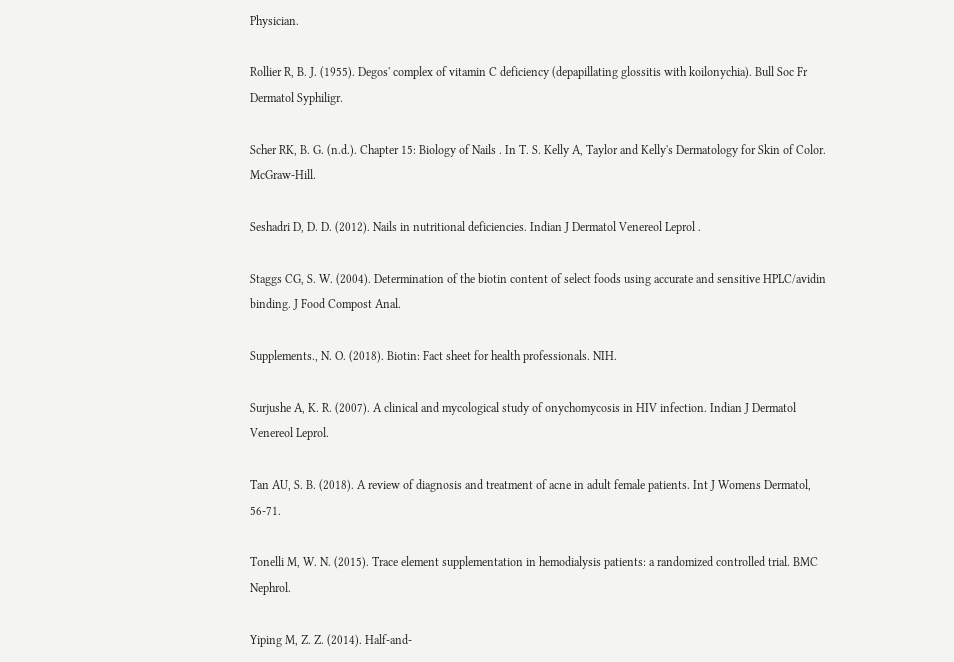Physician.

Rollier R, B. J. (1955). Degos' complex of vitamin C deficiency (depapillating glossitis with koilonychia). Bull Soc Fr Dermatol Syphiligr.

Scher RK, B. G. (n.d.). Chapter 15: Biology of Nails . In T. S. Kelly A, Taylor and Kelly's Dermatology for Skin of Color. McGraw-Hill.

Seshadri D, D. D. (2012). Nails in nutritional deficiencies. Indian J Dermatol Venereol Leprol .

Staggs CG, S. W. (2004). Determination of the biotin content of select foods using accurate and sensitive HPLC/avidin binding. J Food Compost Anal.

Supplements., N. O. (2018). Biotin: Fact sheet for health professionals. NIH.

Surjushe A, K. R. (2007). A clinical and mycological study of onychomycosis in HIV infection. Indian J Dermatol Venereol Leprol.

Tan AU, S. B. (2018). A review of diagnosis and treatment of acne in adult female patients. Int J Womens Dermatol, 56-71.

Tonelli M, W. N. (2015). Trace element supplementation in hemodialysis patients: a randomized controlled trial. BMC Nephrol.

Yiping M, Z. Z. (2014). Half-and-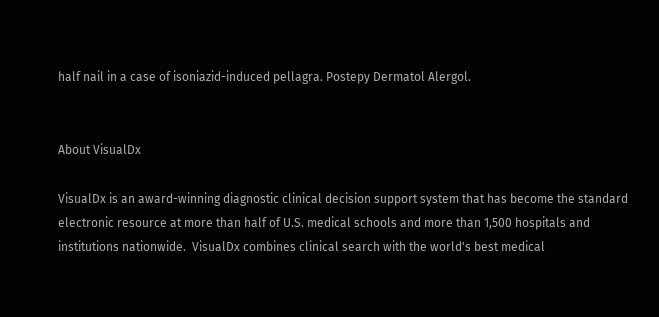half nail in a case of isoniazid-induced pellagra. Postepy Dermatol Alergol.


About VisualDx

VisualDx is an award-winning diagnostic clinical decision support system that has become the standard electronic resource at more than half of U.S. medical schools and more than 1,500 hospitals and institutions nationwide.  VisualDx combines clinical search with the world's best medical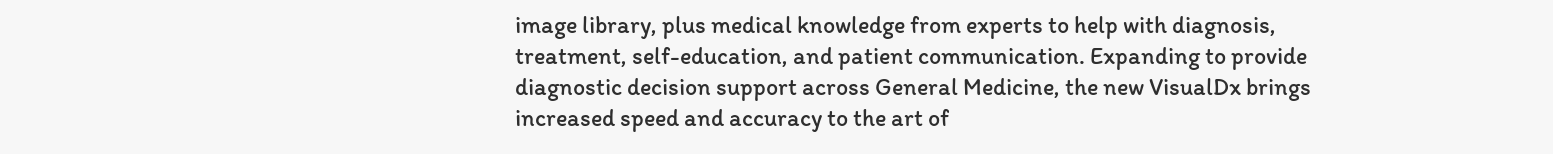image library, plus medical knowledge from experts to help with diagnosis, treatment, self-education, and patient communication. Expanding to provide diagnostic decision support across General Medicine, the new VisualDx brings increased speed and accuracy to the art of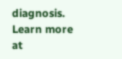diagnosis. Learn more at